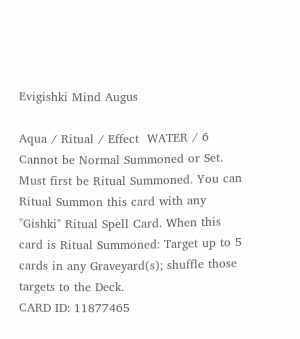Evigishki Mind Augus

Aqua / Ritual / Effect  WATER / 6
Cannot be Normal Summoned or Set. Must first be Ritual Summoned. You can Ritual Summon this card with any "Gishki" Ritual Spell Card. When this card is Ritual Summoned: Target up to 5 cards in any Graveyard(s); shuffle those targets to the Deck.
CARD ID: 11877465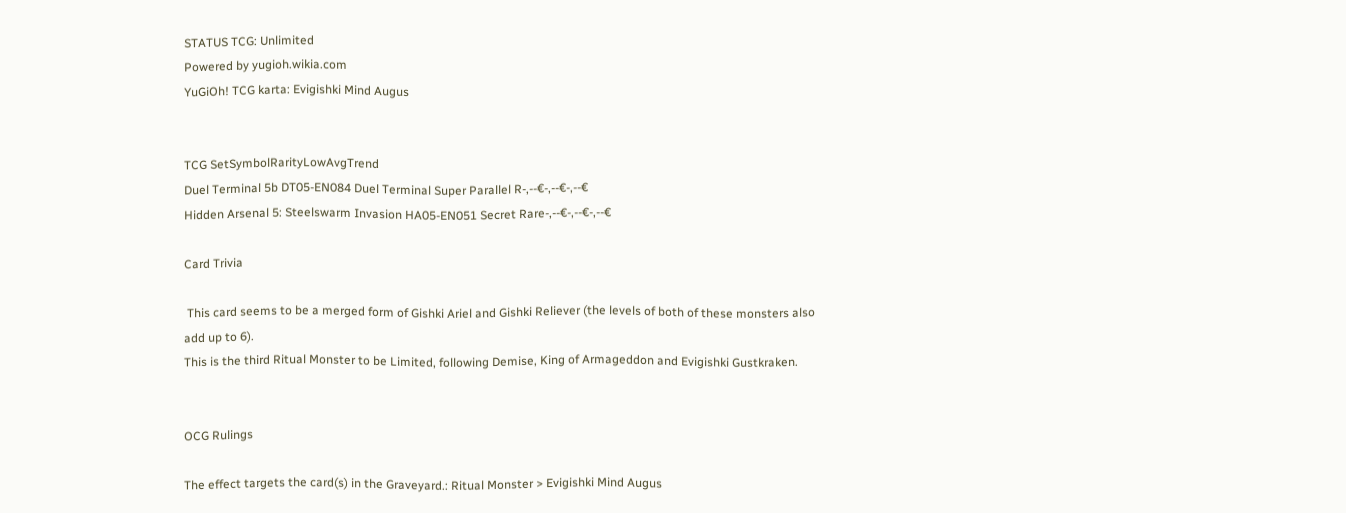STATUS TCG: Unlimited
Powered by yugioh.wikia.com
YuGiOh! TCG karta: Evigishki Mind Augus


TCG SetSymbolRarityLowAvgTrend
Duel Terminal 5b DT05-EN084 Duel Terminal Super Parallel R-,--€-,--€-,--€
Hidden Arsenal 5: Steelswarm Invasion HA05-EN051 Secret Rare-,--€-,--€-,--€

Card Trivia

 This card seems to be a merged form of Gishki Ariel and Gishki Reliever (the levels of both of these monsters also add up to 6).
This is the third Ritual Monster to be Limited, following Demise, King of Armageddon and Evigishki Gustkraken.


OCG Rulings

The effect targets the card(s) in the Graveyard.: Ritual Monster > Evigishki Mind Augus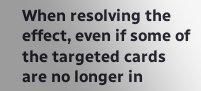When resolving the effect, even if some of the targeted cards are no longer in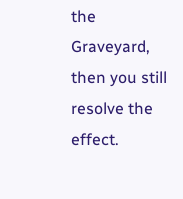the Graveyard, then you still resolve the effect.